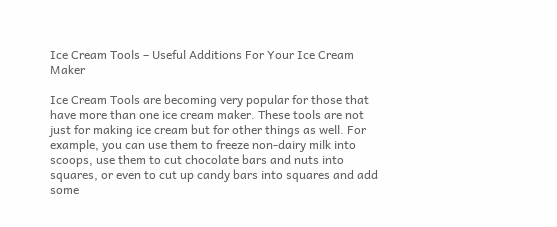Ice Cream Tools – Useful Additions For Your Ice Cream Maker

Ice Cream Tools are becoming very popular for those that have more than one ice cream maker. These tools are not just for making ice cream but for other things as well. For example, you can use them to freeze non-dairy milk into scoops, use them to cut chocolate bars and nuts into squares, or even to cut up candy bars into squares and add some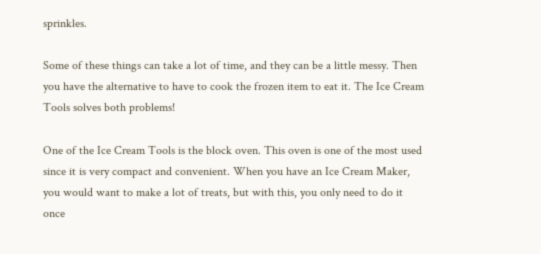sprinkles.

Some of these things can take a lot of time, and they can be a little messy. Then you have the alternative to have to cook the frozen item to eat it. The Ice Cream Tools solves both problems!

One of the Ice Cream Tools is the block oven. This oven is one of the most used since it is very compact and convenient. When you have an Ice Cream Maker, you would want to make a lot of treats, but with this, you only need to do it once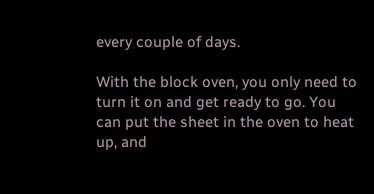every couple of days.

With the block oven, you only need to turn it on and get ready to go. You can put the sheet in the oven to heat up, and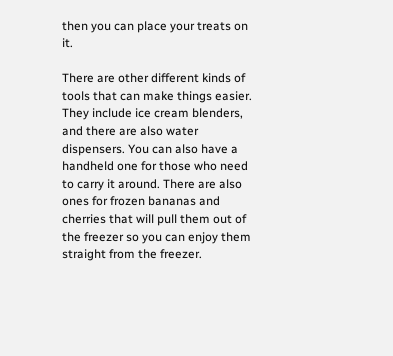then you can place your treats on it.

There are other different kinds of tools that can make things easier. They include ice cream blenders, and there are also water dispensers. You can also have a handheld one for those who need to carry it around. There are also ones for frozen bananas and cherries that will pull them out of the freezer so you can enjoy them straight from the freezer.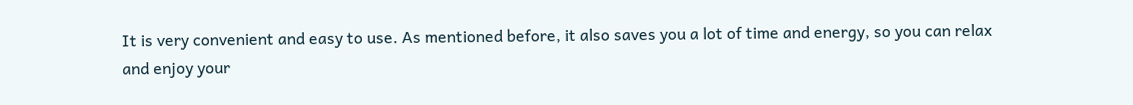It is very convenient and easy to use. As mentioned before, it also saves you a lot of time and energy, so you can relax and enjoy your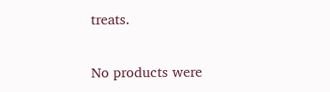treats.

No products were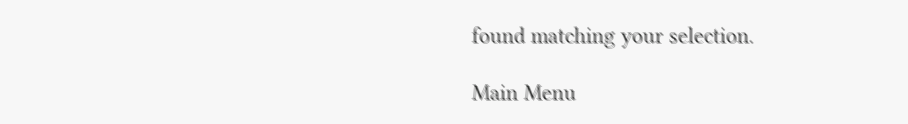found matching your selection.

Main Menu